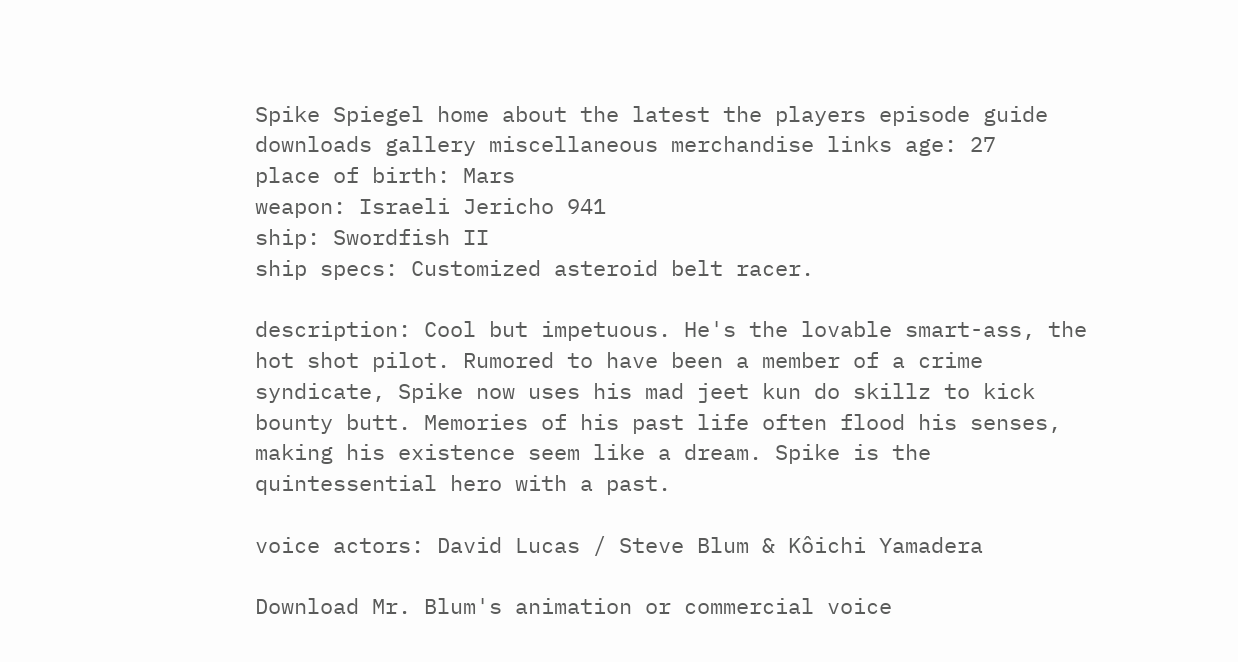Spike Spiegel home about the latest the players episode guide downloads gallery miscellaneous merchandise links age: 27
place of birth: Mars
weapon: Israeli Jericho 941
ship: Swordfish II
ship specs: Customized asteroid belt racer.

description: Cool but impetuous. He's the lovable smart-ass, the hot shot pilot. Rumored to have been a member of a crime syndicate, Spike now uses his mad jeet kun do skillz to kick bounty butt. Memories of his past life often flood his senses, making his existence seem like a dream. Spike is the quintessential hero with a past.

voice actors: David Lucas / Steve Blum & Kôichi Yamadera

Download Mr. Blum's animation or commercial voice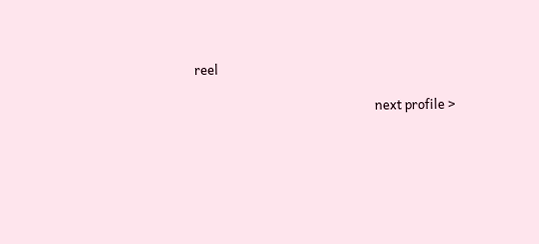reel

                                                            next profile >